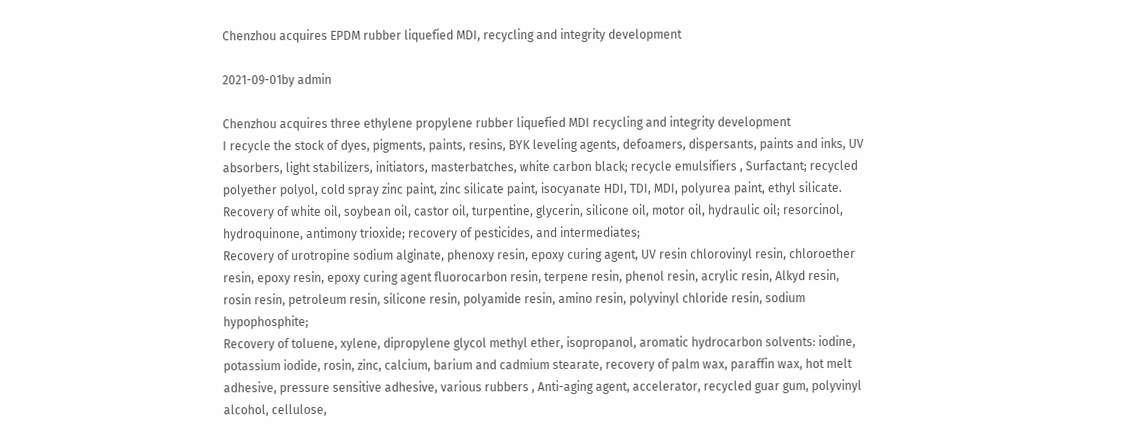Chenzhou acquires EPDM rubber liquefied MDI, recycling and integrity development

2021-09-01by admin

Chenzhou acquires three ethylene propylene rubber liquefied MDI recycling and integrity development
I recycle the stock of dyes, pigments, paints, resins, BYK leveling agents, defoamers, dispersants, paints and inks, UV absorbers, light stabilizers, initiators, masterbatches, white carbon black; recycle emulsifiers , Surfactant; recycled polyether polyol, cold spray zinc paint, zinc silicate paint, isocyanate HDI, TDI, MDI, polyurea paint, ethyl silicate. Recovery of white oil, soybean oil, castor oil, turpentine, glycerin, silicone oil, motor oil, hydraulic oil; resorcinol, hydroquinone, antimony trioxide; recovery of pesticides, and intermediates;
Recovery of urotropine sodium alginate, phenoxy resin, epoxy curing agent, UV resin chlorovinyl resin, chloroether resin, epoxy resin, epoxy curing agent fluorocarbon resin, terpene resin, phenol resin, acrylic resin, Alkyd resin, rosin resin, petroleum resin, silicone resin, polyamide resin, amino resin, polyvinyl chloride resin, sodium hypophosphite;
Recovery of toluene, xylene, dipropylene glycol methyl ether, isopropanol, aromatic hydrocarbon solvents: iodine, potassium iodide, rosin, zinc, calcium, barium and cadmium stearate, recovery of palm wax, paraffin wax, hot melt adhesive, pressure sensitive adhesive, various rubbers , Anti-aging agent, accelerator, recycled guar gum, polyvinyl alcohol, cellulose,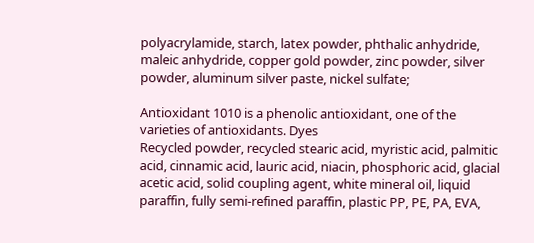polyacrylamide, starch, latex powder, phthalic anhydride, maleic anhydride, copper gold powder, zinc powder, silver powder, aluminum silver paste, nickel sulfate;

Antioxidant 1010 is a phenolic antioxidant, one of the varieties of antioxidants. Dyes
Recycled powder, recycled stearic acid, myristic acid, palmitic acid, cinnamic acid, lauric acid, niacin, phosphoric acid, glacial acetic acid, solid coupling agent, white mineral oil, liquid paraffin, fully semi-refined paraffin, plastic PP, PE, PA, EVA,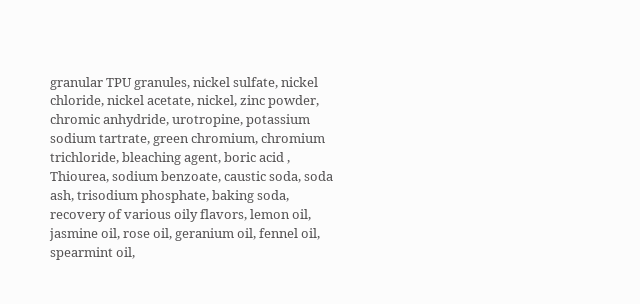granular TPU granules, nickel sulfate, nickel chloride, nickel acetate, nickel, zinc powder, chromic anhydride, urotropine, potassium sodium tartrate, green chromium, chromium trichloride, bleaching agent, boric acid , Thiourea, sodium benzoate, caustic soda, soda ash, trisodium phosphate, baking soda, recovery of various oily flavors, lemon oil, jasmine oil, rose oil, geranium oil, fennel oil, spearmint oil,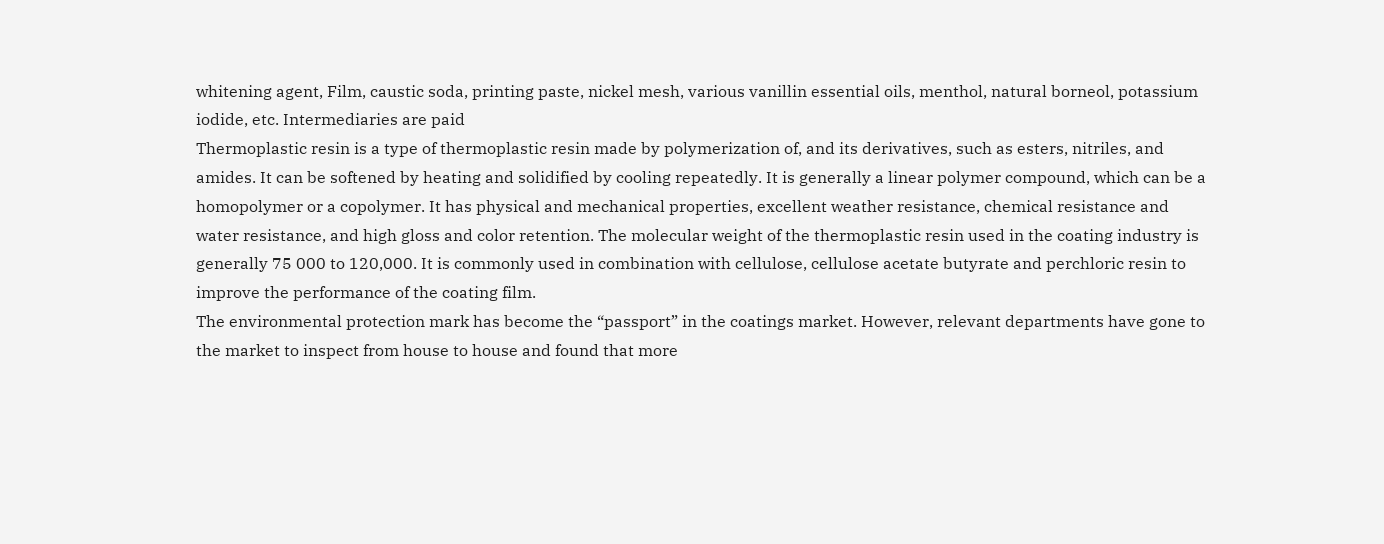whitening agent, Film, caustic soda, printing paste, nickel mesh, various vanillin essential oils, menthol, natural borneol, potassium iodide, etc. Intermediaries are paid
Thermoplastic resin is a type of thermoplastic resin made by polymerization of, and its derivatives, such as esters, nitriles, and amides. It can be softened by heating and solidified by cooling repeatedly. It is generally a linear polymer compound, which can be a homopolymer or a copolymer. It has physical and mechanical properties, excellent weather resistance, chemical resistance and water resistance, and high gloss and color retention. The molecular weight of the thermoplastic resin used in the coating industry is generally 75 000 to 120,000. It is commonly used in combination with cellulose, cellulose acetate butyrate and perchloric resin to improve the performance of the coating film.
The environmental protection mark has become the “passport” in the coatings market. However, relevant departments have gone to the market to inspect from house to house and found that more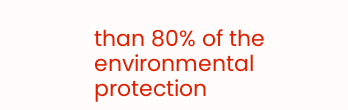than 80% of the environmental protection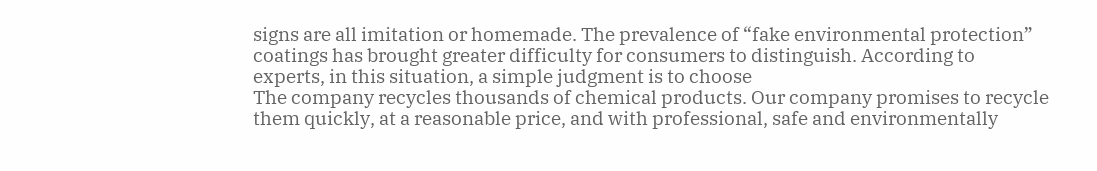signs are all imitation or homemade. The prevalence of “fake environmental protection” coatings has brought greater difficulty for consumers to distinguish. According to experts, in this situation, a simple judgment is to choose
The company recycles thousands of chemical products. Our company promises to recycle them quickly, at a reasonable price, and with professional, safe and environmentally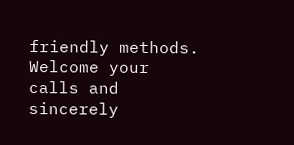friendly methods. Welcome your calls and sincerely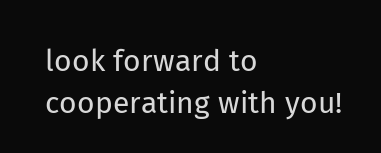look forward to cooperating with you!